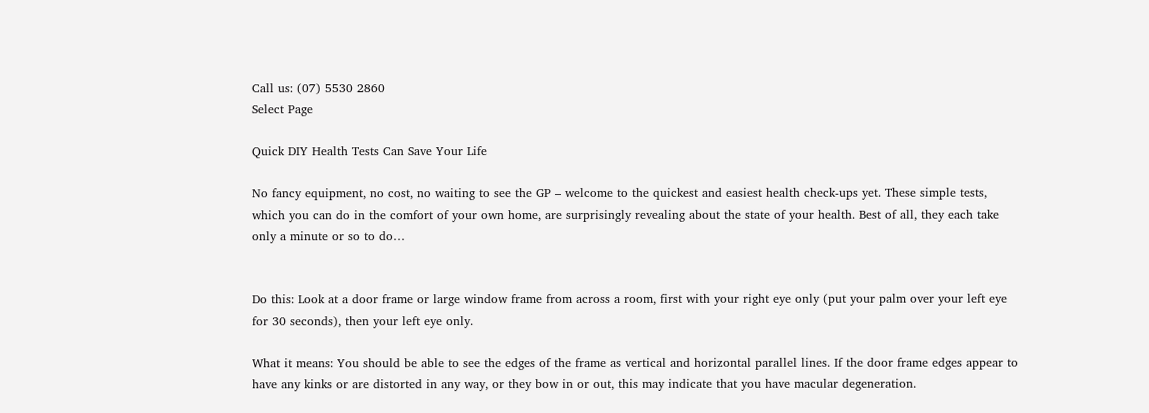Call us: (07) 5530 2860
Select Page

Quick DIY Health Tests Can Save Your Life

No fancy equipment, no cost, no waiting to see the GP – welcome to the quickest and easiest health check-ups yet. These simple tests, which you can do in the comfort of your own home, are surprisingly revealing about the state of your health. Best of all, they each take only a minute or so to do…


Do this: Look at a door frame or large window frame from across a room, first with your right eye only (put your palm over your left eye for 30 seconds), then your left eye only.

What it means: You should be able to see the edges of the frame as vertical and horizontal parallel lines. If the door frame edges appear to have any kinks or are distorted in any way, or they bow in or out, this may indicate that you have macular degeneration.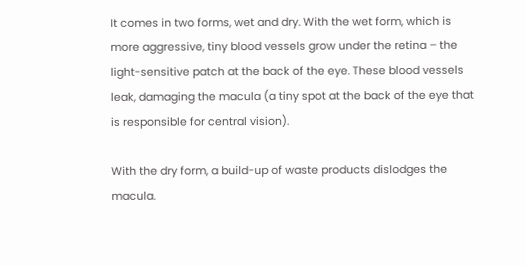It comes in two forms, wet and dry. With the wet form, which is more aggressive, tiny blood vessels grow under the retina – the light-sensitive patch at the back of the eye. These blood vessels leak, damaging the macula (a tiny spot at the back of the eye that is responsible for central vision).

With the dry form, a build-up of waste products dislodges the macula.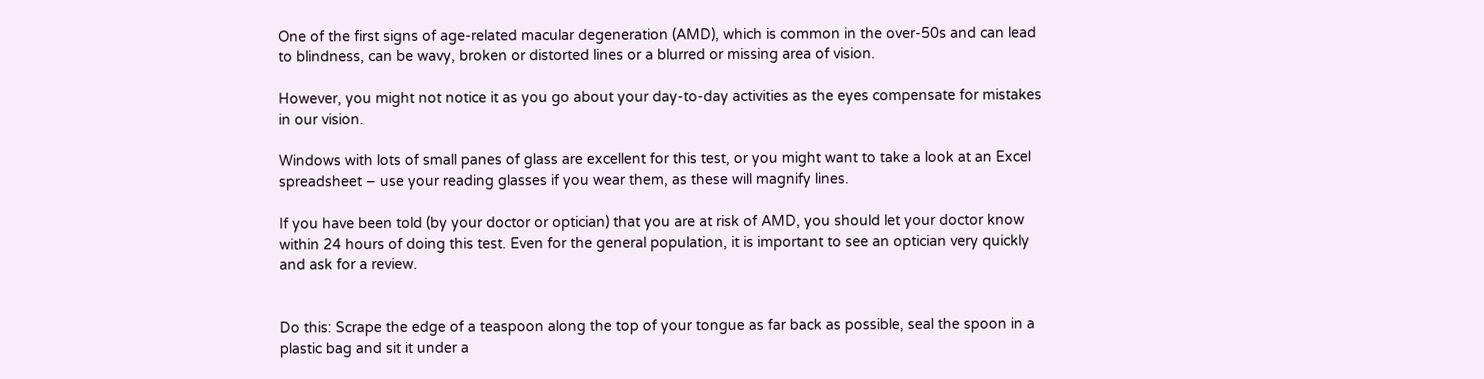One of the first signs of age-related macular degeneration (AMD), which is common in the over-50s and can lead to blindness, can be wavy, broken or distorted lines or a blurred or missing area of vision.

However, you might not notice it as you go about your day-to-day activities as the eyes compensate for mistakes in our vision.

Windows with lots of small panes of glass are excellent for this test, or you might want to take a look at an Excel spreadsheet – use your reading glasses if you wear them, as these will magnify lines.

If you have been told (by your doctor or optician) that you are at risk of AMD, you should let your doctor know within 24 hours of doing this test. Even for the general population, it is important to see an optician very quickly and ask for a review.


Do this: Scrape the edge of a teaspoon along the top of your tongue as far back as possible, seal the spoon in a plastic bag and sit it under a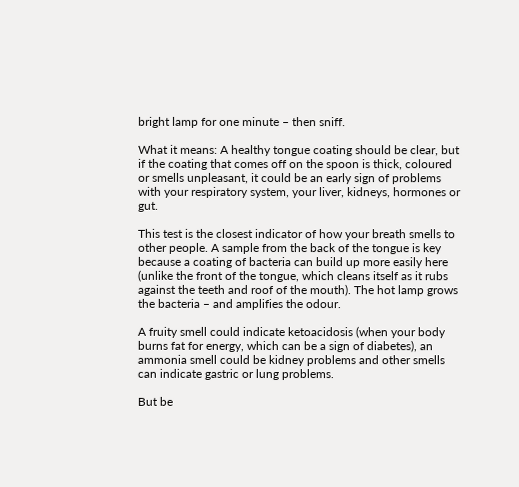bright lamp for one minute – then sniff.

What it means: A healthy tongue coating should be clear, but if the coating that comes off on the spoon is thick, coloured or smells unpleasant, it could be an early sign of problems with your respiratory system, your liver, kidneys, hormones or gut.

This test is the closest indicator of how your breath smells to other people. A sample from the back of the tongue is key because a coating of bacteria can build up more easily here (unlike the front of the tongue, which cleans itself as it rubs against the teeth and roof of the mouth). The hot lamp grows the bacteria – and amplifies the odour.

A fruity smell could indicate ketoacidosis (when your body burns fat for energy, which can be a sign of diabetes), an ammonia smell could be kidney problems and other smells can indicate gastric or lung problems.

But be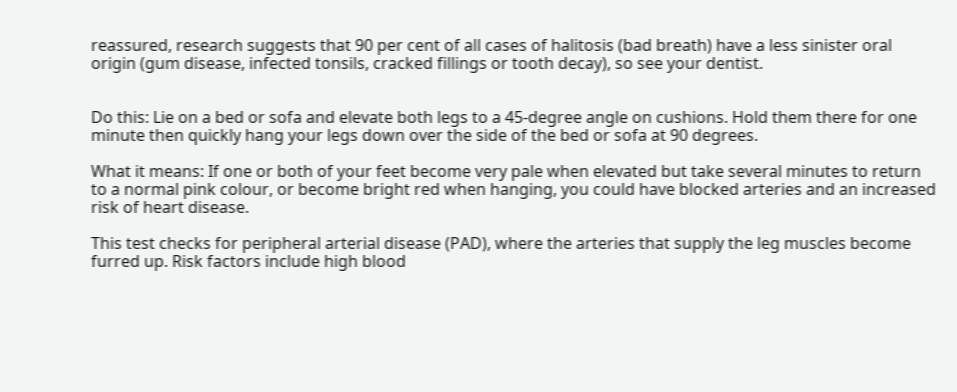reassured, research suggests that 90 per cent of all cases of halitosis (bad breath) have a less sinister oral origin (gum disease, infected tonsils, cracked fillings or tooth decay), so see your dentist.


Do this: Lie on a bed or sofa and elevate both legs to a 45-degree angle on cushions. Hold them there for one minute then quickly hang your legs down over the side of the bed or sofa at 90 degrees.

What it means: If one or both of your feet become very pale when elevated but take several minutes to return to a normal pink colour, or become bright red when hanging, you could have blocked arteries and an increased risk of heart disease.

This test checks for peripheral arterial disease (PAD), where the arteries that supply the leg muscles become furred up. Risk factors include high blood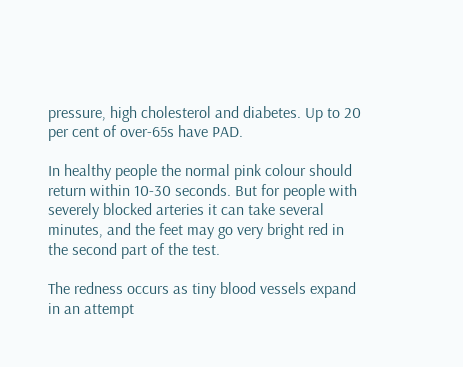pressure, high cholesterol and diabetes. Up to 20 per cent of over-65s have PAD.

In healthy people the normal pink colour should return within 10-30 seconds. But for people with severely blocked arteries it can take several minutes, and the feet may go very bright red in the second part of the test.

The redness occurs as tiny blood vessels expand in an attempt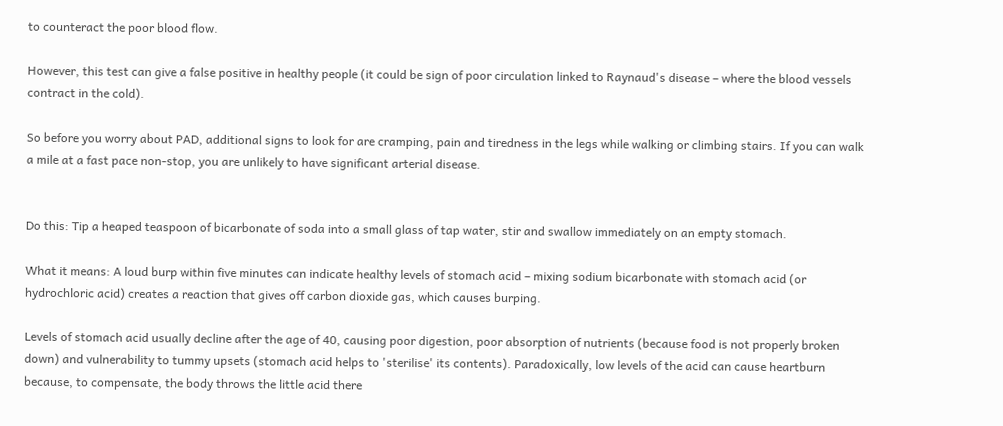to counteract the poor blood flow.

However, this test can give a false positive in healthy people (it could be sign of poor circulation linked to Raynaud's disease – where the blood vessels contract in the cold).

So before you worry about PAD, additional signs to look for are cramping, pain and tiredness in the legs while walking or climbing stairs. If you can walk a mile at a fast pace non-stop, you are unlikely to have significant arterial disease.


Do this: Tip a heaped teaspoon of bicarbonate of soda into a small glass of tap water, stir and swallow immediately on an empty stomach.

What it means: A loud burp within five minutes can indicate healthy levels of stomach acid – mixing sodium bicarbonate with stomach acid (or hydrochloric acid) creates a reaction that gives off carbon dioxide gas, which causes burping.

Levels of stomach acid usually decline after the age of 40, causing poor digestion, poor absorption of nutrients (because food is not properly broken down) and vulnerability to tummy upsets (stomach acid helps to 'sterilise' its contents). Paradoxically, low levels of the acid can cause heartburn because, to compensate, the body throws the little acid there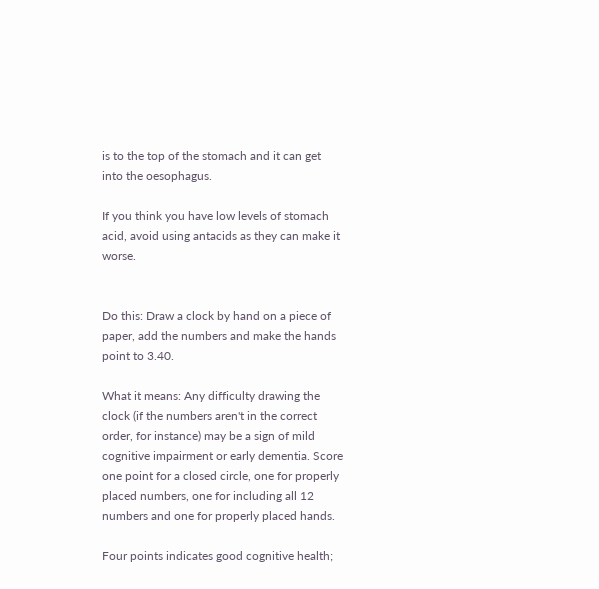is to the top of the stomach and it can get into the oesophagus.

If you think you have low levels of stomach acid, avoid using antacids as they can make it worse.


Do this: Draw a clock by hand on a piece of paper, add the numbers and make the hands point to 3.40.

What it means: Any difficulty drawing the clock (if the numbers aren't in the correct order, for instance) may be a sign of mild cognitive impairment or early dementia. Score one point for a closed circle, one for properly placed numbers, one for including all 12 numbers and one for properly placed hands.

Four points indicates good cognitive health;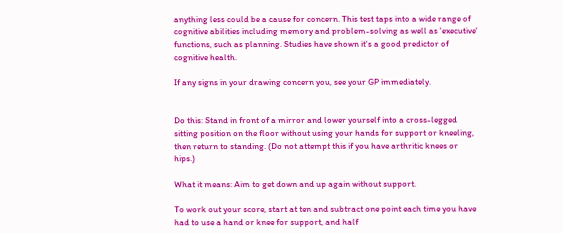anything less could be a cause for concern. This test taps into a wide range of cognitive abilities including memory and problem-solving as well as 'executive' functions, such as planning. Studies have shown it's a good predictor of cognitive health.

If any signs in your drawing concern you, see your GP immediately.


Do this: Stand in front of a mirror and lower yourself into a cross-legged sitting position on the floor without using your hands for support or kneeling, then return to standing. (Do not attempt this if you have arthritic knees or hips.)

What it means: Aim to get down and up again without support.

To work out your score, start at ten and subtract one point each time you have had to use a hand or knee for support, and half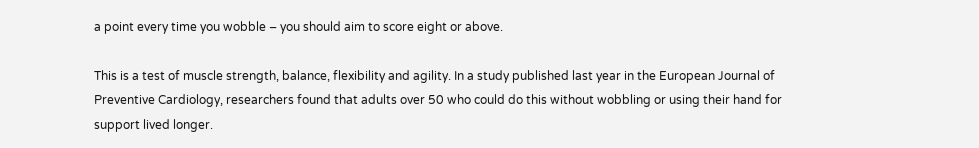a point every time you wobble – you should aim to score eight or above.

This is a test of muscle strength, balance, flexibility and agility. In a study published last year in the European Journal of Preventive Cardiology, researchers found that adults over 50 who could do this without wobbling or using their hand for support lived longer.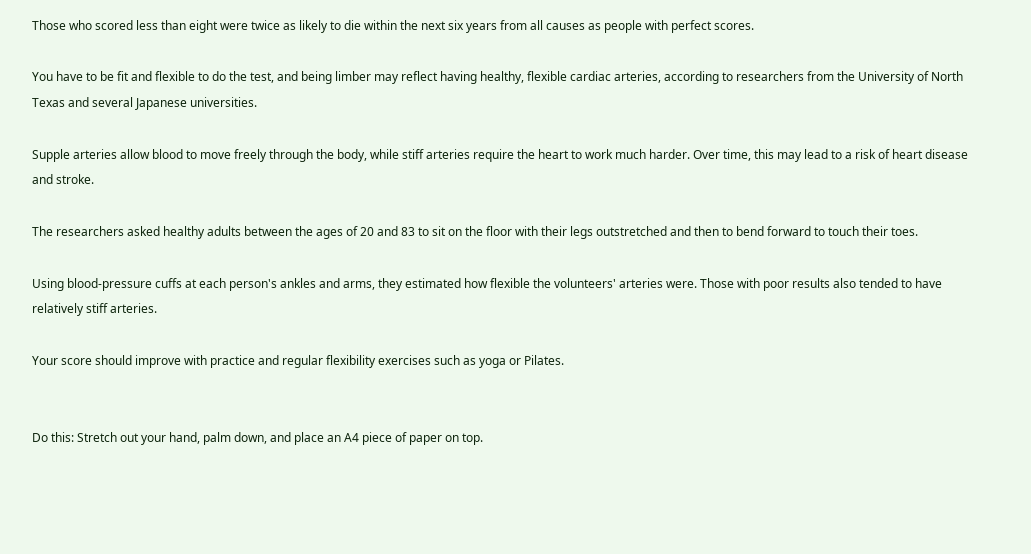Those who scored less than eight were twice as likely to die within the next six years from all causes as people with perfect scores.

You have to be fit and flexible to do the test, and being limber may reflect having healthy, flexible cardiac arteries, according to researchers from the University of North Texas and several Japanese universities.

Supple arteries allow blood to move freely through the body, while stiff arteries require the heart to work much harder. Over time, this may lead to a risk of heart disease and stroke.

The researchers asked healthy adults between the ages of 20 and 83 to sit on the floor with their legs outstretched and then to bend forward to touch their toes.

Using blood-pressure cuffs at each person's ankles and arms, they estimated how flexible the volunteers' arteries were. Those with poor results also tended to have relatively stiff arteries.

Your score should improve with practice and regular flexibility exercises such as yoga or Pilates.


Do this: Stretch out your hand, palm down, and place an A4 piece of paper on top.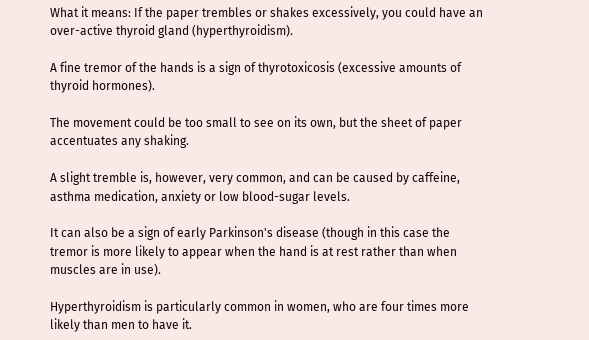What it means: If the paper trembles or shakes excessively, you could have an over-active thyroid gland (hyperthyroidism).

A fine tremor of the hands is a sign of thyrotoxicosis (excessive amounts of thyroid hormones).

The movement could be too small to see on its own, but the sheet of paper accentuates any shaking.

A slight tremble is, however, very common, and can be caused by caffeine, asthma medication, anxiety or low blood-sugar levels.

It can also be a sign of early Parkinson's disease (though in this case the tremor is more likely to appear when the hand is at rest rather than when muscles are in use).

Hyperthyroidism is particularly common in women, who are four times more likely than men to have it.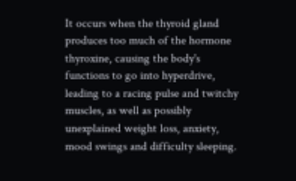It occurs when the thyroid gland produces too much of the hormone thyroxine, causing the body's functions to go into hyperdrive, leading to a racing pulse and twitchy muscles, as well as possibly unexplained weight loss, anxiety, mood swings and difficulty sleeping.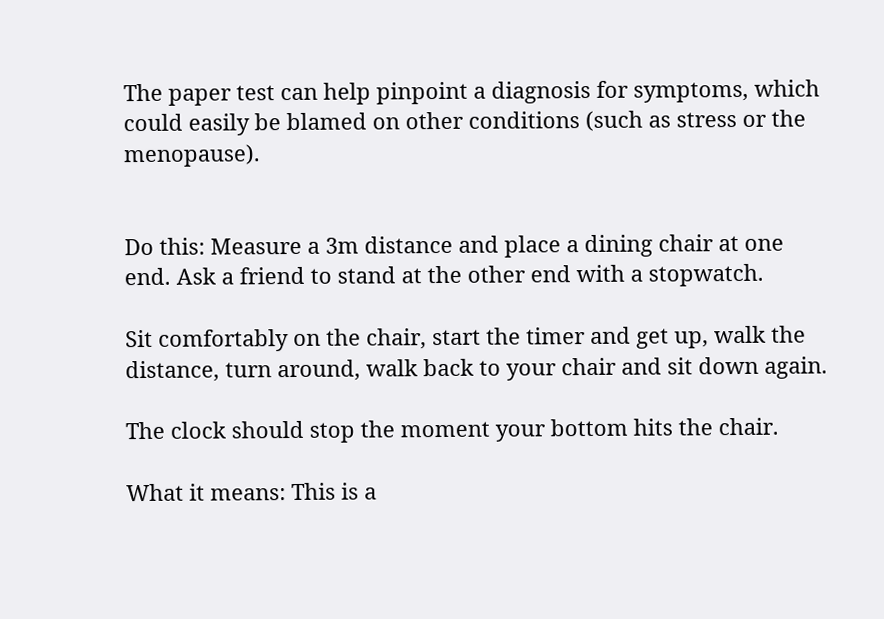The paper test can help pinpoint a diagnosis for symptoms, which could easily be blamed on other conditions (such as stress or the menopause).


Do this: Measure a 3m distance and place a dining chair at one end. Ask a friend to stand at the other end with a stopwatch.

Sit comfortably on the chair, start the timer and get up, walk the distance, turn around, walk back to your chair and sit down again.

The clock should stop the moment your bottom hits the chair.

What it means: This is a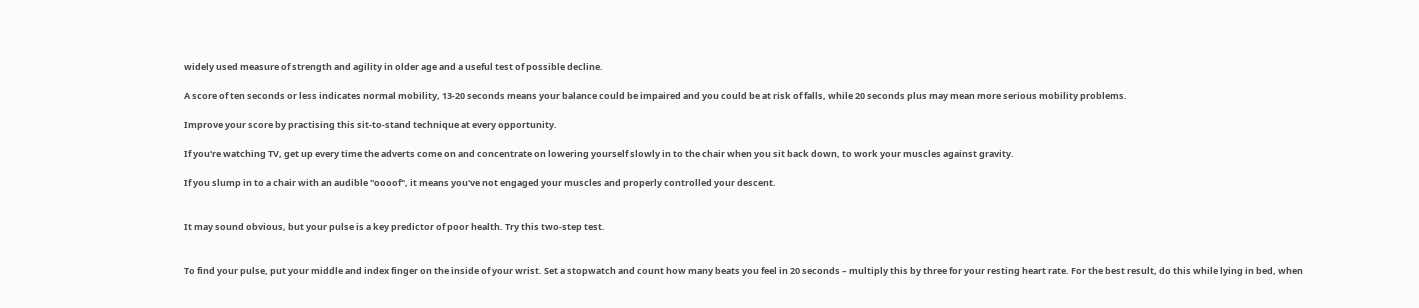widely used measure of strength and agility in older age and a useful test of possible decline.

A score of ten seconds or less indicates normal mobility, 13-20 seconds means your balance could be impaired and you could be at risk of falls, while 20 seconds plus may mean more serious mobility problems.

Improve your score by practising this sit-to-stand technique at every opportunity.

If you're watching TV, get up every time the adverts come on and concentrate on lowering yourself slowly in to the chair when you sit back down, to work your muscles against gravity.

If you slump in to a chair with an audible "oooof", it means you've not engaged your muscles and properly controlled your descent.


It may sound obvious, but your pulse is a key predictor of poor health. Try this two-step test.


To find your pulse, put your middle and index finger on the inside of your wrist. Set a stopwatch and count how many beats you feel in 20 seconds – multiply this by three for your resting heart rate. For the best result, do this while lying in bed, when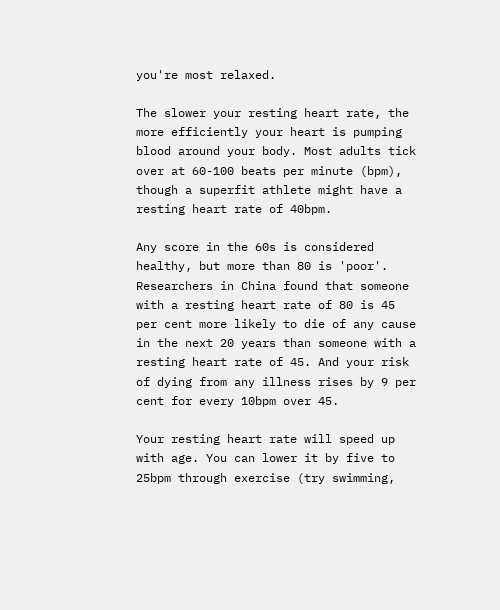you're most relaxed.

The slower your resting heart rate, the more efficiently your heart is pumping blood around your body. Most adults tick over at 60-100 beats per minute (bpm), though a superfit athlete might have a resting heart rate of 40bpm.

Any score in the 60s is considered healthy, but more than 80 is 'poor'. Researchers in China found that someone with a resting heart rate of 80 is 45 per cent more likely to die of any cause in the next 20 years than someone with a resting heart rate of 45. And your risk of dying from any illness rises by 9 per cent for every 10bpm over 45.

Your resting heart rate will speed up with age. You can lower it by five to 25bpm through exercise (try swimming,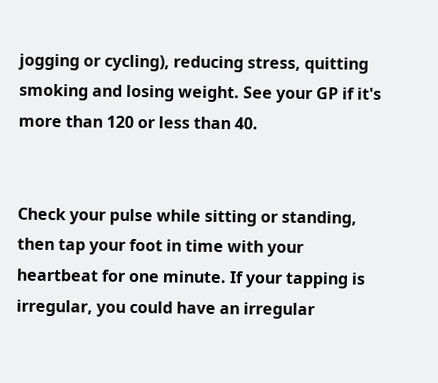jogging or cycling), reducing stress, quitting smoking and losing weight. See your GP if it's more than 120 or less than 40.


Check your pulse while sitting or standing, then tap your foot in time with your heartbeat for one minute. If your tapping is irregular, you could have an irregular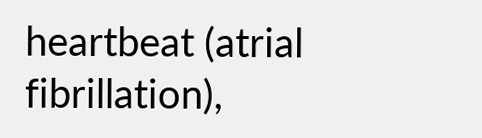heartbeat (atrial fibrillation),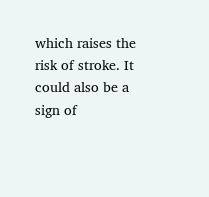which raises the risk of stroke. It could also be a sign of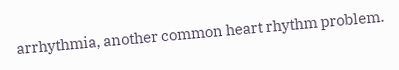arrhythmia, another common heart rhythm problem.